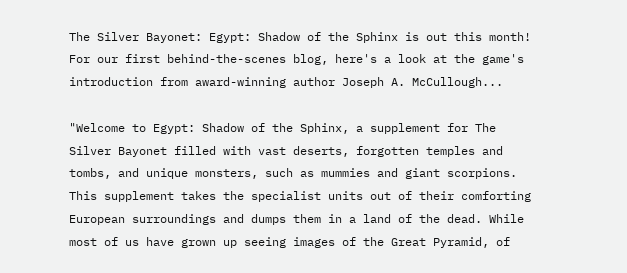The Silver Bayonet: Egypt: Shadow of the Sphinx is out this month! For our first behind-the-scenes blog, here's a look at the game's introduction from award-winning author Joseph A. McCullough...

"Welcome to Egypt: Shadow of the Sphinx, a supplement for The Silver Bayonet filled with vast deserts, forgotten temples and tombs, and unique monsters, such as mummies and giant scorpions. This supplement takes the specialist units out of their comforting European surroundings and dumps them in a land of the dead. While most of us have grown up seeing images of the Great Pyramid, of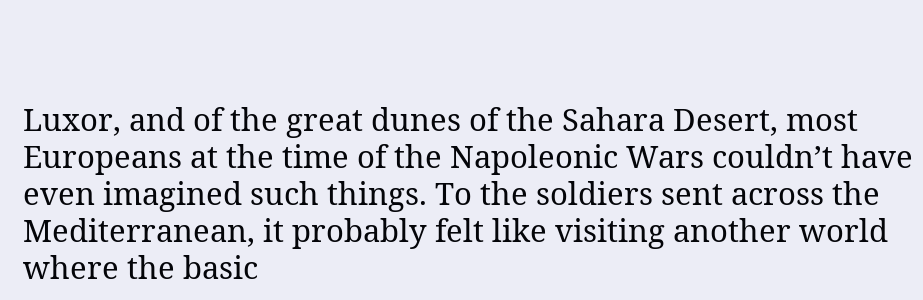Luxor, and of the great dunes of the Sahara Desert, most Europeans at the time of the Napoleonic Wars couldn’t have even imagined such things. To the soldiers sent across the Mediterranean, it probably felt like visiting another world where the basic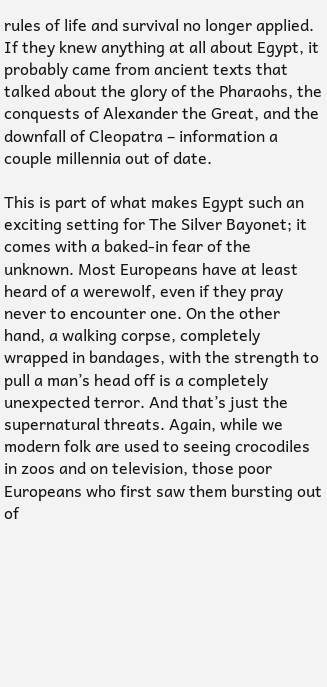rules of life and survival no longer applied. If they knew anything at all about Egypt, it probably came from ancient texts that talked about the glory of the Pharaohs, the conquests of Alexander the Great, and the downfall of Cleopatra – information a couple millennia out of date.

This is part of what makes Egypt such an exciting setting for The Silver Bayonet; it comes with a baked-in fear of the unknown. Most Europeans have at least heard of a werewolf, even if they pray never to encounter one. On the other hand, a walking corpse, completely wrapped in bandages, with the strength to pull a man’s head off is a completely unexpected terror. And that’s just the supernatural threats. Again, while we modern folk are used to seeing crocodiles in zoos and on television, those poor Europeans who first saw them bursting out of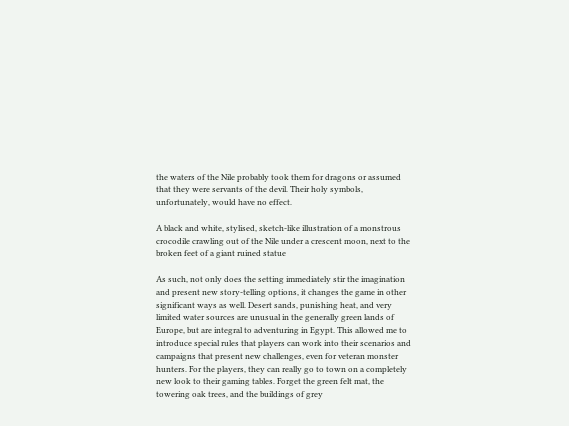the waters of the Nile probably took them for dragons or assumed that they were servants of the devil. Their holy symbols, unfortunately, would have no effect.

A black and white, stylised, sketch-like illustration of a monstrous crocodile crawling out of the Nile under a crescent moon, next to the broken feet of a giant ruined statue

As such, not only does the setting immediately stir the imagination and present new story-telling options, it changes the game in other significant ways as well. Desert sands, punishing heat, and very limited water sources are unusual in the generally green lands of Europe, but are integral to adventuring in Egypt. This allowed me to introduce special rules that players can work into their scenarios and campaigns that present new challenges, even for veteran monster hunters. For the players, they can really go to town on a completely new look to their gaming tables. Forget the green felt mat, the towering oak trees, and the buildings of grey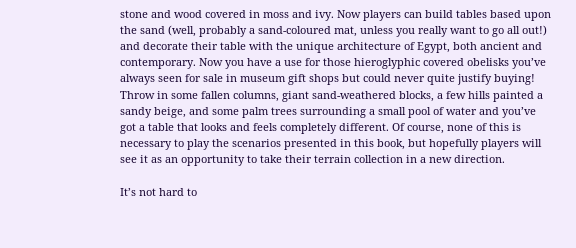stone and wood covered in moss and ivy. Now players can build tables based upon the sand (well, probably a sand-coloured mat, unless you really want to go all out!) and decorate their table with the unique architecture of Egypt, both ancient and contemporary. Now you have a use for those hieroglyphic covered obelisks you’ve always seen for sale in museum gift shops but could never quite justify buying! Throw in some fallen columns, giant sand-weathered blocks, a few hills painted a sandy beige, and some palm trees surrounding a small pool of water and you’ve got a table that looks and feels completely different. Of course, none of this is necessary to play the scenarios presented in this book, but hopefully players will see it as an opportunity to take their terrain collection in a new direction.

It’s not hard to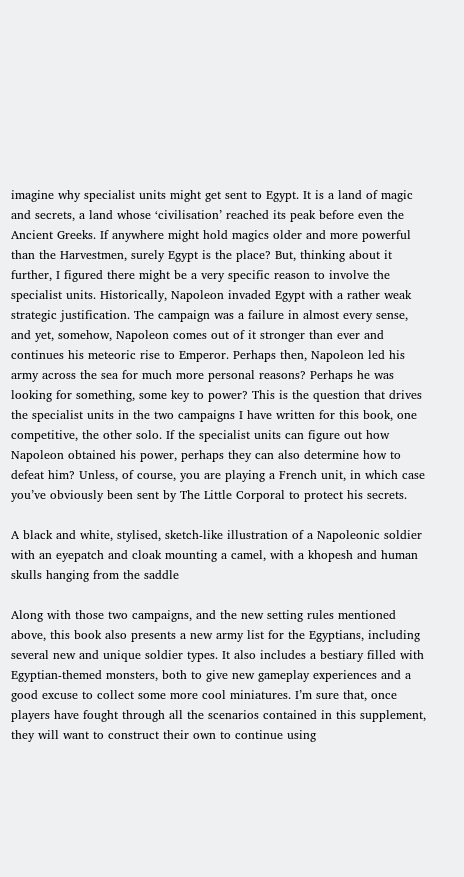imagine why specialist units might get sent to Egypt. It is a land of magic and secrets, a land whose ‘civilisation’ reached its peak before even the Ancient Greeks. If anywhere might hold magics older and more powerful than the Harvestmen, surely Egypt is the place? But, thinking about it further, I figured there might be a very specific reason to involve the specialist units. Historically, Napoleon invaded Egypt with a rather weak strategic justification. The campaign was a failure in almost every sense, and yet, somehow, Napoleon comes out of it stronger than ever and continues his meteoric rise to Emperor. Perhaps then, Napoleon led his army across the sea for much more personal reasons? Perhaps he was looking for something, some key to power? This is the question that drives the specialist units in the two campaigns I have written for this book, one competitive, the other solo. If the specialist units can figure out how Napoleon obtained his power, perhaps they can also determine how to defeat him? Unless, of course, you are playing a French unit, in which case you’ve obviously been sent by The Little Corporal to protect his secrets.

A black and white, stylised, sketch-like illustration of a Napoleonic soldier with an eyepatch and cloak mounting a camel, with a khopesh and human skulls hanging from the saddle

Along with those two campaigns, and the new setting rules mentioned above, this book also presents a new army list for the Egyptians, including several new and unique soldier types. It also includes a bestiary filled with Egyptian-themed monsters, both to give new gameplay experiences and a good excuse to collect some more cool miniatures. I’m sure that, once players have fought through all the scenarios contained in this supplement, they will want to construct their own to continue using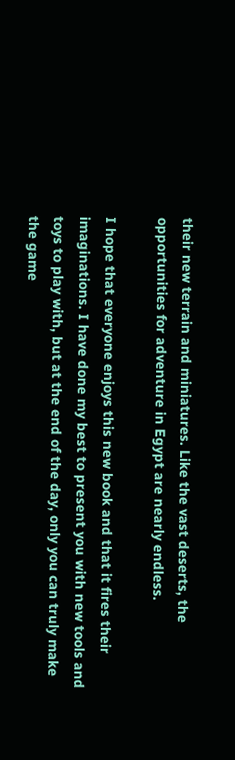their new terrain and miniatures. Like the vast deserts, the opportunities for adventure in Egypt are nearly endless.

I hope that everyone enjoys this new book and that it fires their imaginations. I have done my best to present you with new tools and toys to play with, but at the end of the day, only you can truly make the game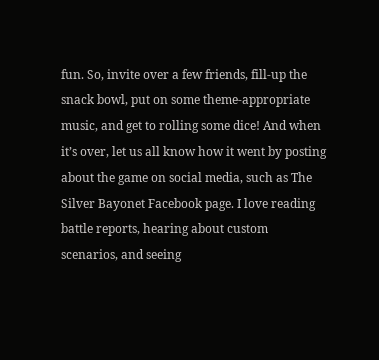fun. So, invite over a few friends, fill-up the snack bowl, put on some theme-appropriate music, and get to rolling some dice! And when it’s over, let us all know how it went by posting about the game on social media, such as The Silver Bayonet Facebook page. I love reading battle reports, hearing about custom scenarios, and seeing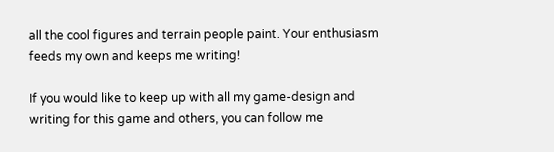all the cool figures and terrain people paint. Your enthusiasm feeds my own and keeps me writing!

If you would like to keep up with all my game-design and writing for this game and others, you can follow me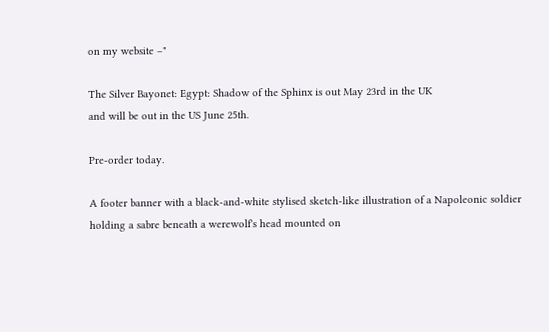on my website –"

The Silver Bayonet: Egypt: Shadow of the Sphinx is out May 23rd in the UK
and will be out in the US June 25th.

Pre-order today.

A footer banner with a black-and-white stylised sketch-like illustration of a Napoleonic soldier holding a sabre beneath a werewolf's head mounted on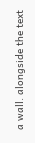a wall. alongside the text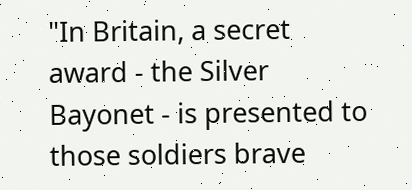"In Britain, a secret award - the Silver Bayonet - is presented to those soldiers brave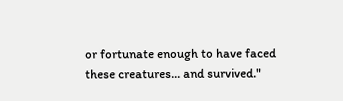or fortunate enough to have faced these creatures... and survived."